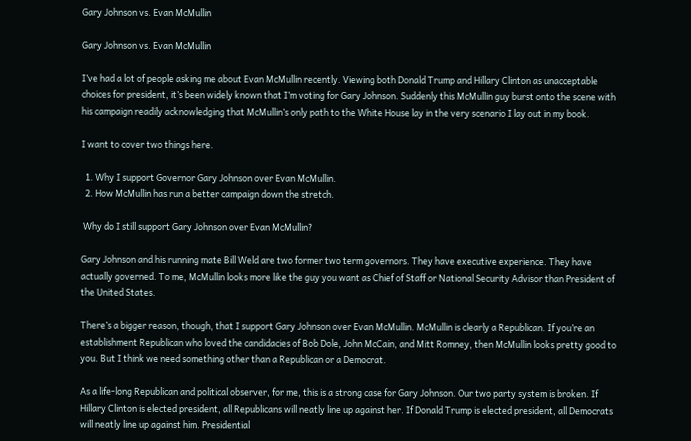Gary Johnson vs. Evan McMullin

Gary Johnson vs. Evan McMullin

I’ve had a lot of people asking me about Evan McMullin recently. Viewing both Donald Trump and Hillary Clinton as unacceptable choices for president, it’s been widely known that I’m voting for Gary Johnson. Suddenly this McMullin guy burst onto the scene with his campaign readily acknowledging that McMullin’s only path to the White House lay in the very scenario I lay out in my book.

I want to cover two things here.

  1. Why I support Governor Gary Johnson over Evan McMullin.
  2. How McMullin has run a better campaign down the stretch.

 Why do I still support Gary Johnson over Evan McMullin?

Gary Johnson and his running mate Bill Weld are two former two term governors. They have executive experience. They have actually governed. To me, McMullin looks more like the guy you want as Chief of Staff or National Security Advisor than President of the United States.

There’s a bigger reason, though, that I support Gary Johnson over Evan McMullin. McMullin is clearly a Republican. If you’re an establishment Republican who loved the candidacies of Bob Dole, John McCain, and Mitt Romney, then McMullin looks pretty good to you. But I think we need something other than a Republican or a Democrat.

As a life-long Republican and political observer, for me, this is a strong case for Gary Johnson. Our two party system is broken. If Hillary Clinton is elected president, all Republicans will neatly line up against her. If Donald Trump is elected president, all Democrats will neatly line up against him. Presidential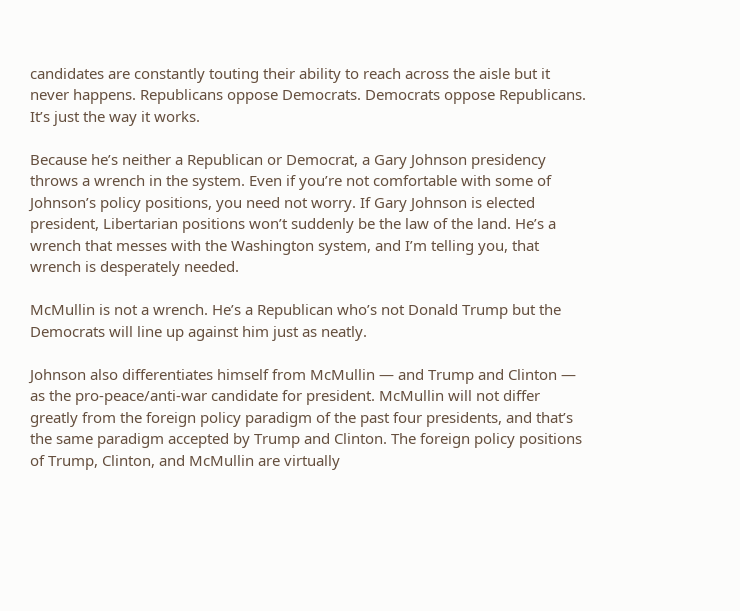candidates are constantly touting their ability to reach across the aisle but it never happens. Republicans oppose Democrats. Democrats oppose Republicans. It’s just the way it works.

Because he’s neither a Republican or Democrat, a Gary Johnson presidency throws a wrench in the system. Even if you’re not comfortable with some of Johnson’s policy positions, you need not worry. If Gary Johnson is elected president, Libertarian positions won’t suddenly be the law of the land. He’s a wrench that messes with the Washington system, and I’m telling you, that wrench is desperately needed.

McMullin is not a wrench. He’s a Republican who’s not Donald Trump but the Democrats will line up against him just as neatly.

Johnson also differentiates himself from McMullin — and Trump and Clinton — as the pro-peace/anti-war candidate for president. McMullin will not differ greatly from the foreign policy paradigm of the past four presidents, and that’s the same paradigm accepted by Trump and Clinton. The foreign policy positions of Trump, Clinton, and McMullin are virtually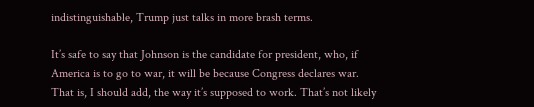indistinguishable, Trump just talks in more brash terms.

It’s safe to say that Johnson is the candidate for president, who, if America is to go to war, it will be because Congress declares war. That is, I should add, the way it’s supposed to work. That’s not likely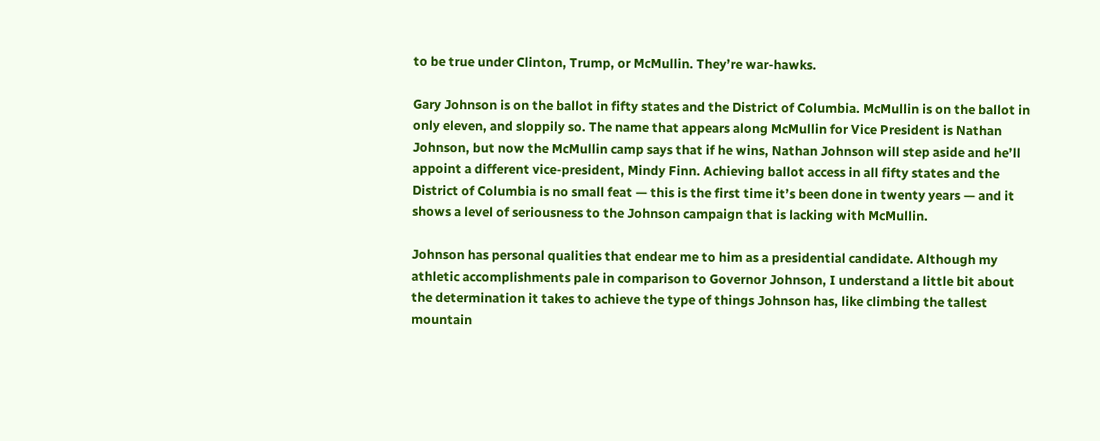to be true under Clinton, Trump, or McMullin. They’re war-hawks.

Gary Johnson is on the ballot in fifty states and the District of Columbia. McMullin is on the ballot in only eleven, and sloppily so. The name that appears along McMullin for Vice President is Nathan Johnson, but now the McMullin camp says that if he wins, Nathan Johnson will step aside and he’ll appoint a different vice-president, Mindy Finn. Achieving ballot access in all fifty states and the District of Columbia is no small feat — this is the first time it’s been done in twenty years — and it  shows a level of seriousness to the Johnson campaign that is lacking with McMullin.

Johnson has personal qualities that endear me to him as a presidential candidate. Although my athletic accomplishments pale in comparison to Governor Johnson, I understand a little bit about the determination it takes to achieve the type of things Johnson has, like climbing the tallest mountain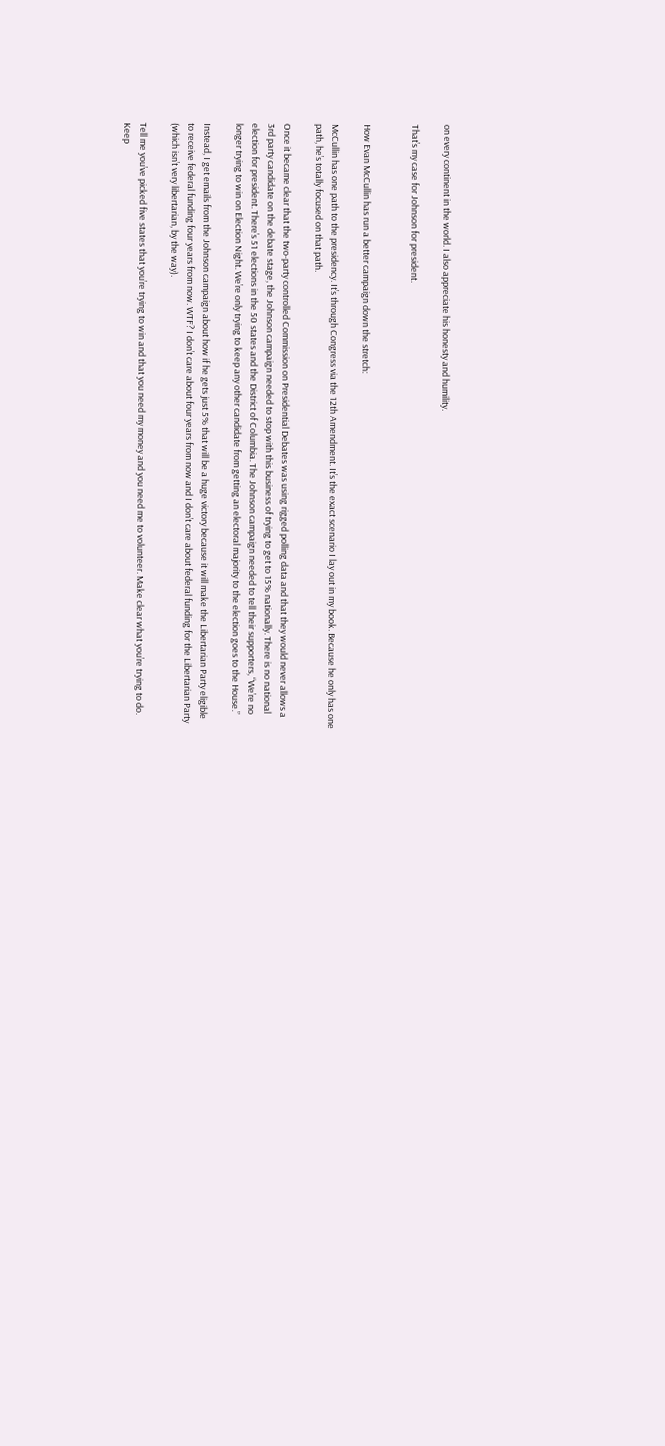on every continent in the world. I also appreciate his honesty and humility.

That’s my case for Johnson for president.


How Evan McCullin has run a better campaign down the stretch:

McCullin has one path to the presidency. It’s through Congress via the 12th Amendment. It’s the exact scenario I lay out in my book. Because he only has one path, he’s totally focused on that path.

Once it became clear that the two-party controlled Commission on Presidential Debates was using rigged polling data and that they would never allows a 3rd party candidate on the debate stage, the Johnson campaign needed to stop with this business of trying to get to 15% nationally. There is no national election for president. There’s 51 elections in the 50 states and the District of Columbia. The Johnson campaign needed to tell their supporters, “We’re no longer trying to win on Election Night. We’re only trying to keep any other candidate from getting an electoral majority to the election goes to the House.”

Instead, I get emails from the Johnson campaign about how if he gets just 5% that will be a huge victory because it will make the Libertarian Party eligible to receive federal funding four years from now. WTF? I don’t care about four years from now and I don’t care about federal funding for the Libertarian Party (which isn’t very libertarian, by the way).

Tell me you’ve picked five states that you’re trying to win and that you need my money and you need me to volunteer. Make clear what you’re trying to do. Keep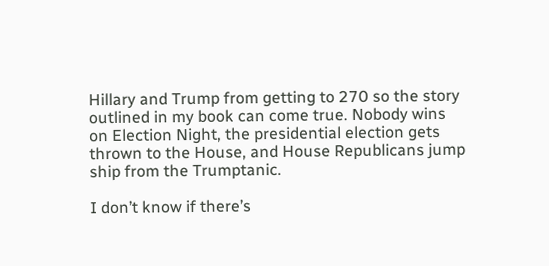Hillary and Trump from getting to 270 so the story outlined in my book can come true. Nobody wins on Election Night, the presidential election gets thrown to the House, and House Republicans jump ship from the Trumptanic.

I don’t know if there’s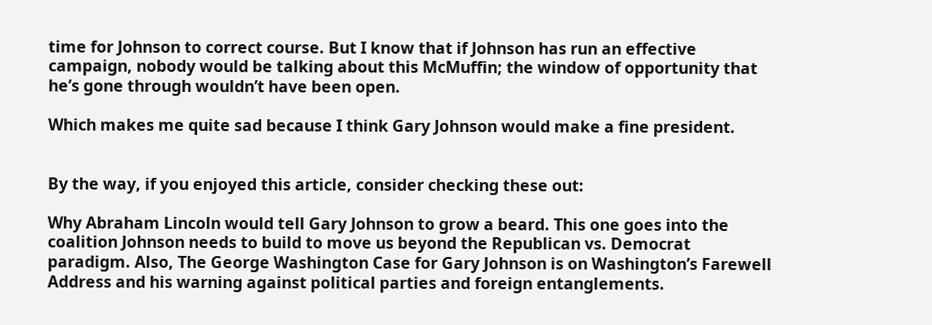time for Johnson to correct course. But I know that if Johnson has run an effective campaign, nobody would be talking about this McMuffin; the window of opportunity that he’s gone through wouldn’t have been open.

Which makes me quite sad because I think Gary Johnson would make a fine president.


By the way, if you enjoyed this article, consider checking these out:

Why Abraham Lincoln would tell Gary Johnson to grow a beard. This one goes into the coalition Johnson needs to build to move us beyond the Republican vs. Democrat paradigm. Also, The George Washington Case for Gary Johnson is on Washington’s Farewell Address and his warning against political parties and foreign entanglements.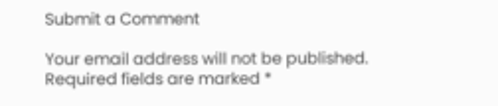Submit a Comment

Your email address will not be published. Required fields are marked *